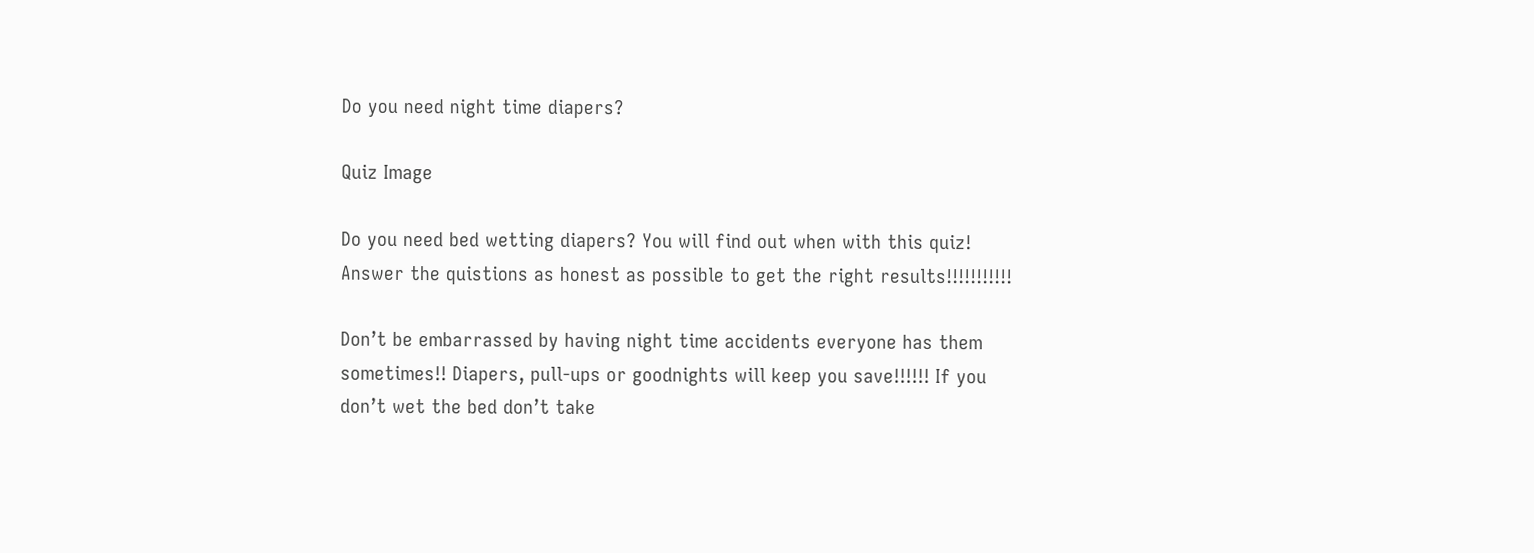Do you need night time diapers?

Quiz Image

Do you need bed wetting diapers? You will find out when with this quiz! Answer the quistions as honest as possible to get the right results!!!!!!!!!!!

Don’t be embarrassed by having night time accidents everyone has them sometimes!! Diapers, pull-ups or goodnights will keep you save!!!!!! If you don’t wet the bed don’t take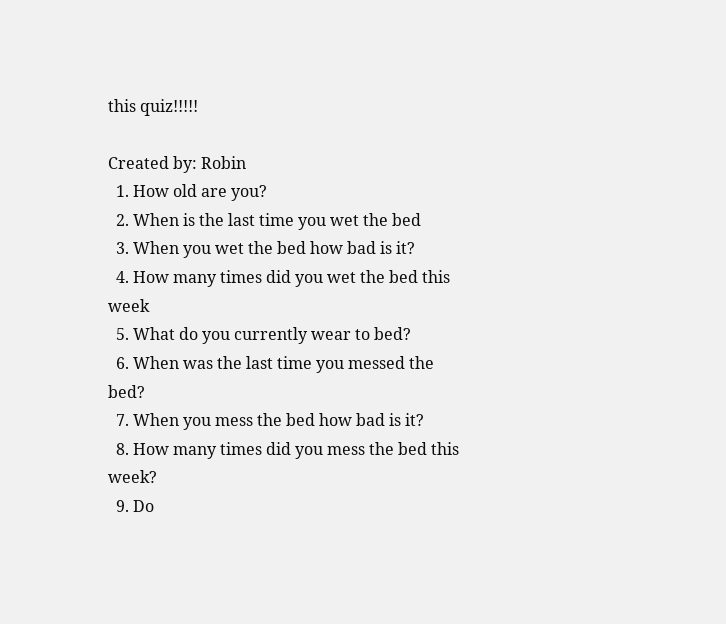this quiz!!!!!

Created by: Robin
  1. How old are you?
  2. When is the last time you wet the bed
  3. When you wet the bed how bad is it?
  4. How many times did you wet the bed this week
  5. What do you currently wear to bed?
  6. When was the last time you messed the bed?
  7. When you mess the bed how bad is it?
  8. How many times did you mess the bed this week?
  9. Do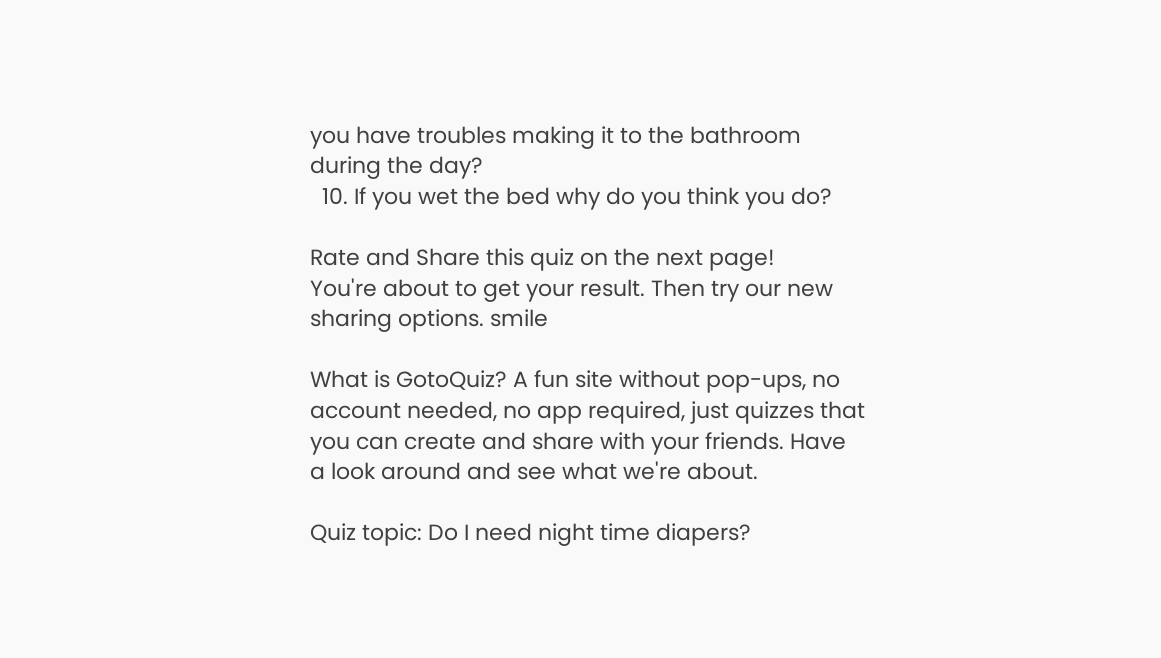you have troubles making it to the bathroom during the day?
  10. If you wet the bed why do you think you do?

Rate and Share this quiz on the next page!
You're about to get your result. Then try our new sharing options. smile

What is GotoQuiz? A fun site without pop-ups, no account needed, no app required, just quizzes that you can create and share with your friends. Have a look around and see what we're about.

Quiz topic: Do I need night time diapers?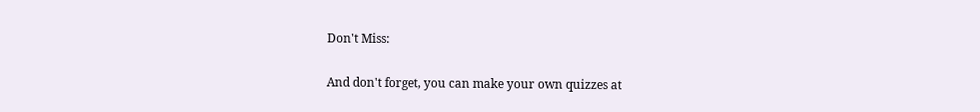Don't Miss:

And don't forget, you can make your own quizzes at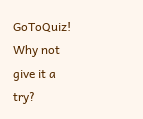GoToQuiz! Why not give it a try?